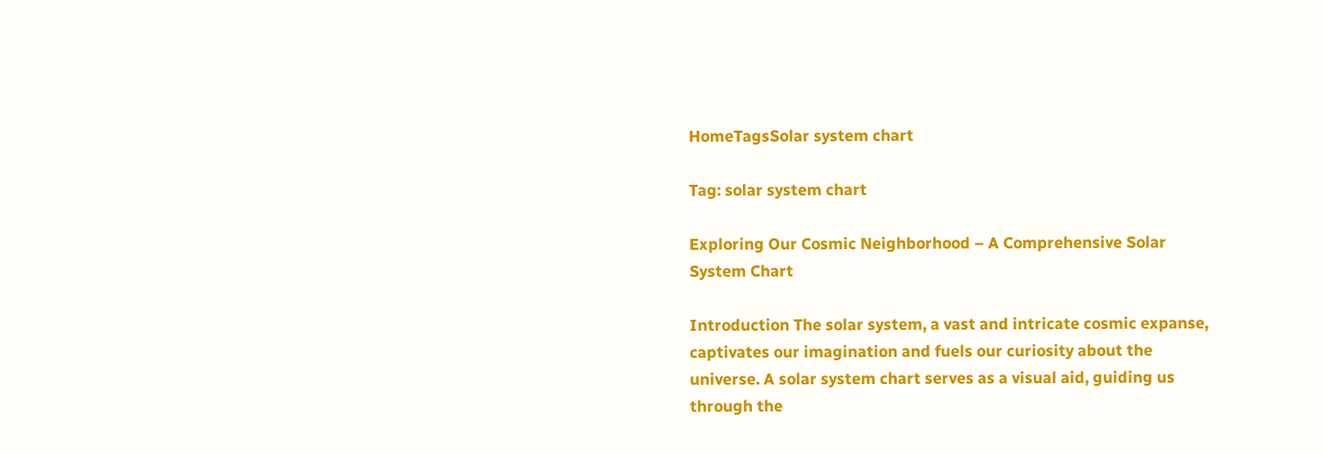HomeTagsSolar system chart

Tag: solar system chart

Exploring Our Cosmic Neighborhood – A Comprehensive Solar System Chart

Introduction The solar system, a vast and intricate cosmic expanse, captivates our imagination and fuels our curiosity about the universe. A solar system chart serves as a visual aid, guiding us through the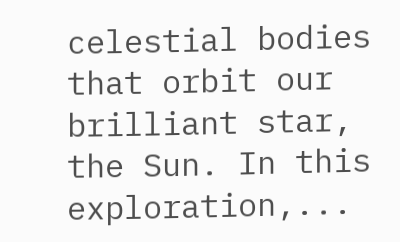celestial bodies that orbit our brilliant star, the Sun. In this exploration,...